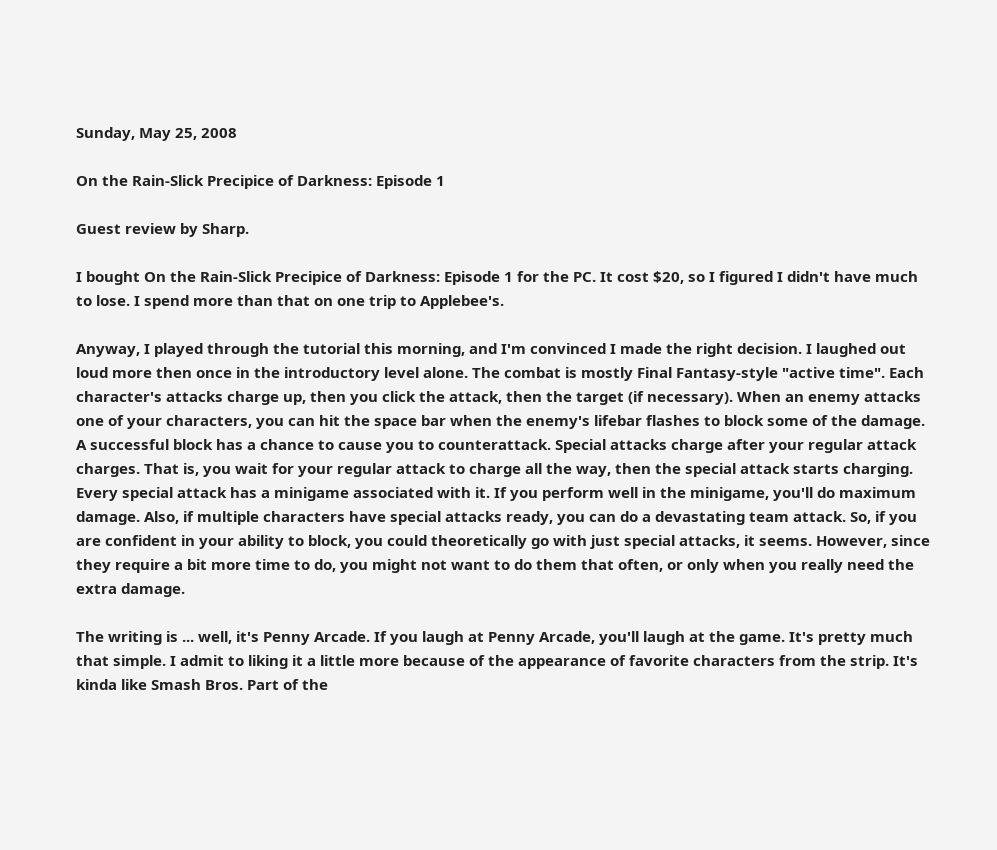Sunday, May 25, 2008

On the Rain-Slick Precipice of Darkness: Episode 1

Guest review by Sharp.

I bought On the Rain-Slick Precipice of Darkness: Episode 1 for the PC. It cost $20, so I figured I didn't have much to lose. I spend more than that on one trip to Applebee's.

Anyway, I played through the tutorial this morning, and I'm convinced I made the right decision. I laughed out loud more then once in the introductory level alone. The combat is mostly Final Fantasy-style "active time". Each character's attacks charge up, then you click the attack, then the target (if necessary). When an enemy attacks one of your characters, you can hit the space bar when the enemy's lifebar flashes to block some of the damage. A successful block has a chance to cause you to counterattack. Special attacks charge after your regular attack charges. That is, you wait for your regular attack to charge all the way, then the special attack starts charging. Every special attack has a minigame associated with it. If you perform well in the minigame, you'll do maximum damage. Also, if multiple characters have special attacks ready, you can do a devastating team attack. So, if you are confident in your ability to block, you could theoretically go with just special attacks, it seems. However, since they require a bit more time to do, you might not want to do them that often, or only when you really need the extra damage.

The writing is ... well, it's Penny Arcade. If you laugh at Penny Arcade, you'll laugh at the game. It's pretty much that simple. I admit to liking it a little more because of the appearance of favorite characters from the strip. It's kinda like Smash Bros. Part of the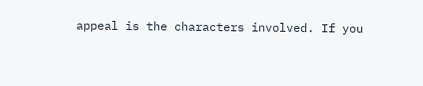appeal is the characters involved. If you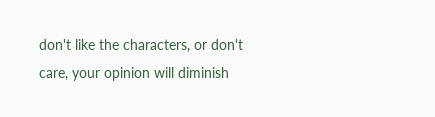don't like the characters, or don't care, your opinion will diminish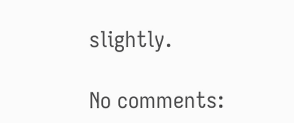slightly.

No comments: